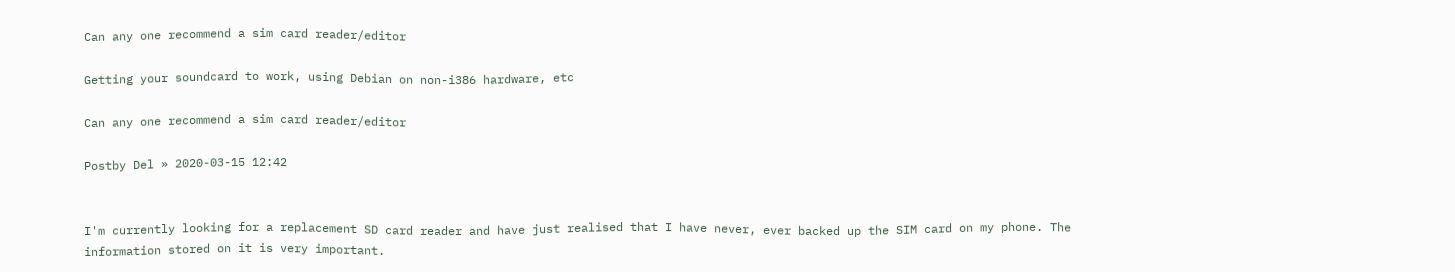Can any one recommend a sim card reader/editor

Getting your soundcard to work, using Debian on non-i386 hardware, etc

Can any one recommend a sim card reader/editor

Postby Del » 2020-03-15 12:42


I'm currently looking for a replacement SD card reader and have just realised that I have never, ever backed up the SIM card on my phone. The information stored on it is very important.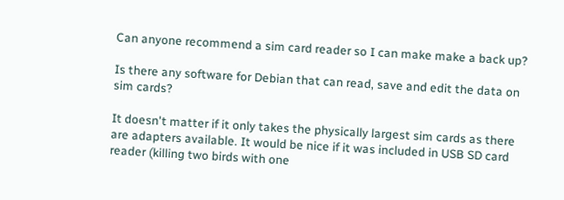Can anyone recommend a sim card reader so I can make make a back up?

Is there any software for Debian that can read, save and edit the data on sim cards?

It doesn't matter if it only takes the physically largest sim cards as there are adapters available. It would be nice if it was included in USB SD card reader (killing two birds with one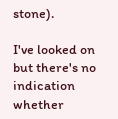stone).

I've looked on but there's no indication whether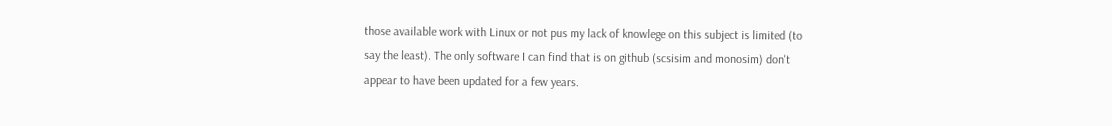those available work with Linux or not pus my lack of knowlege on this subject is limited (to say the least). The only software I can find that is on github (scsisim and monosim) don't appear to have been updated for a few years.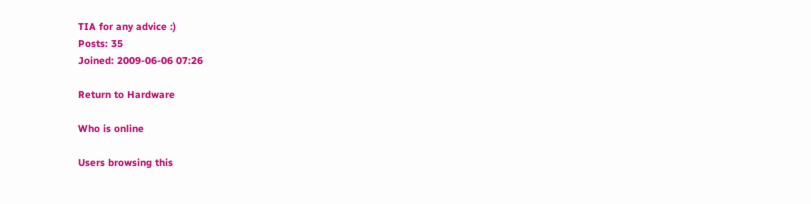TIA for any advice :)
Posts: 35
Joined: 2009-06-06 07:26

Return to Hardware

Who is online

Users browsing this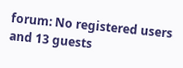forum: No registered users and 13 guests